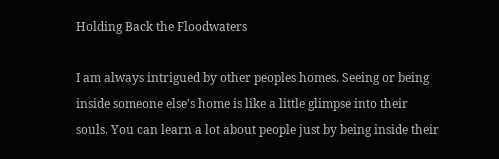Holding Back the Floodwaters

I am always intrigued by other peoples homes. Seeing or being inside someone else's home is like a little glimpse into their souls. You can learn a lot about people just by being inside their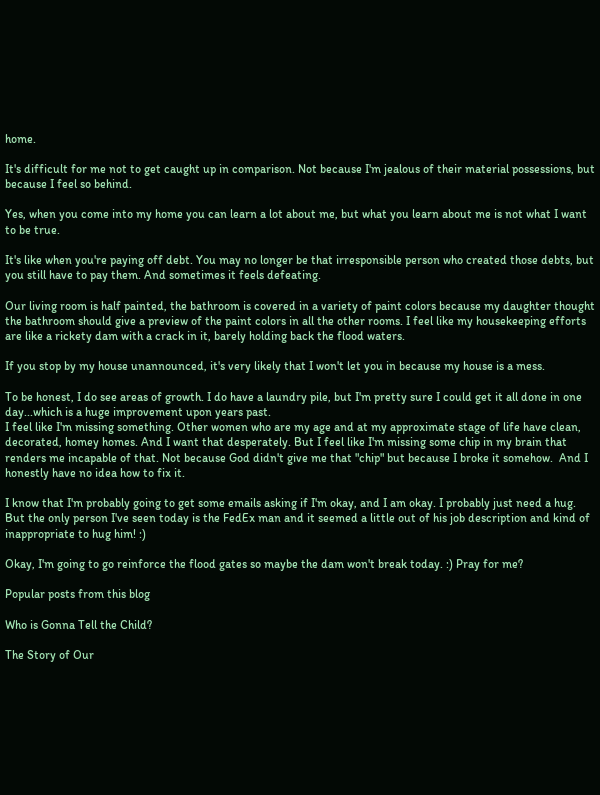home.

It's difficult for me not to get caught up in comparison. Not because I'm jealous of their material possessions, but because I feel so behind.

Yes, when you come into my home you can learn a lot about me, but what you learn about me is not what I want to be true.

It's like when you're paying off debt. You may no longer be that irresponsible person who created those debts, but you still have to pay them. And sometimes it feels defeating.

Our living room is half painted, the bathroom is covered in a variety of paint colors because my daughter thought the bathroom should give a preview of the paint colors in all the other rooms. I feel like my housekeeping efforts are like a rickety dam with a crack in it, barely holding back the flood waters.

If you stop by my house unannounced, it's very likely that I won't let you in because my house is a mess.

To be honest, I do see areas of growth. I do have a laundry pile, but I'm pretty sure I could get it all done in one day...which is a huge improvement upon years past.
I feel like I'm missing something. Other women who are my age and at my approximate stage of life have clean, decorated, homey homes. And I want that desperately. But I feel like I'm missing some chip in my brain that renders me incapable of that. Not because God didn't give me that "chip" but because I broke it somehow.  And I honestly have no idea how to fix it.

I know that I'm probably going to get some emails asking if I'm okay, and I am okay. I probably just need a hug. But the only person I've seen today is the FedEx man and it seemed a little out of his job description and kind of inappropriate to hug him! :)

Okay, I'm going to go reinforce the flood gates so maybe the dam won't break today. :) Pray for me?

Popular posts from this blog

Who is Gonna Tell the Child?

The Story of Our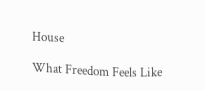House

What Freedom Feels Like